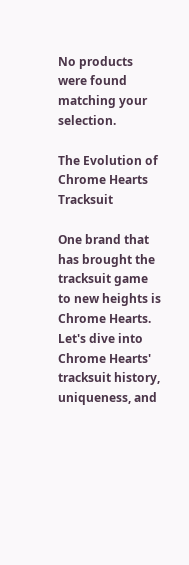No products were found matching your selection.

The Evolution of Chrome Hearts Tracksuit

One brand that has brought the tracksuit game to new heights is Chrome Hearts. Let's dive into Chrome Hearts' tracksuit history, uniqueness, and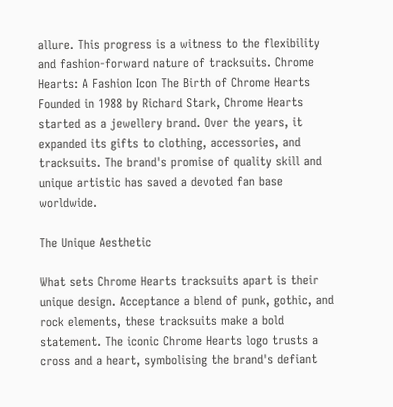allure. This progress is a witness to the flexibility and fashion-forward nature of tracksuits. Chrome Hearts: A Fashion Icon The Birth of Chrome Hearts Founded in 1988 by Richard Stark, Chrome Hearts started as a jewellery brand. Over the years, it expanded its gifts to clothing, accessories, and tracksuits. The brand's promise of quality skill and unique artistic has saved a devoted fan base worldwide.

The Unique Aesthetic

What sets Chrome Hearts tracksuits apart is their unique design. Acceptance a blend of punk, gothic, and rock elements, these tracksuits make a bold statement. The iconic Chrome Hearts logo trusts a cross and a heart, symbolising the brand's defiant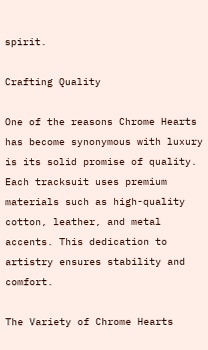spirit.

Crafting Quality

One of the reasons Chrome Hearts has become synonymous with luxury is its solid promise of quality. Each tracksuit uses premium materials such as high-quality cotton, leather, and metal accents. This dedication to artistry ensures stability and comfort.

The Variety of Chrome Hearts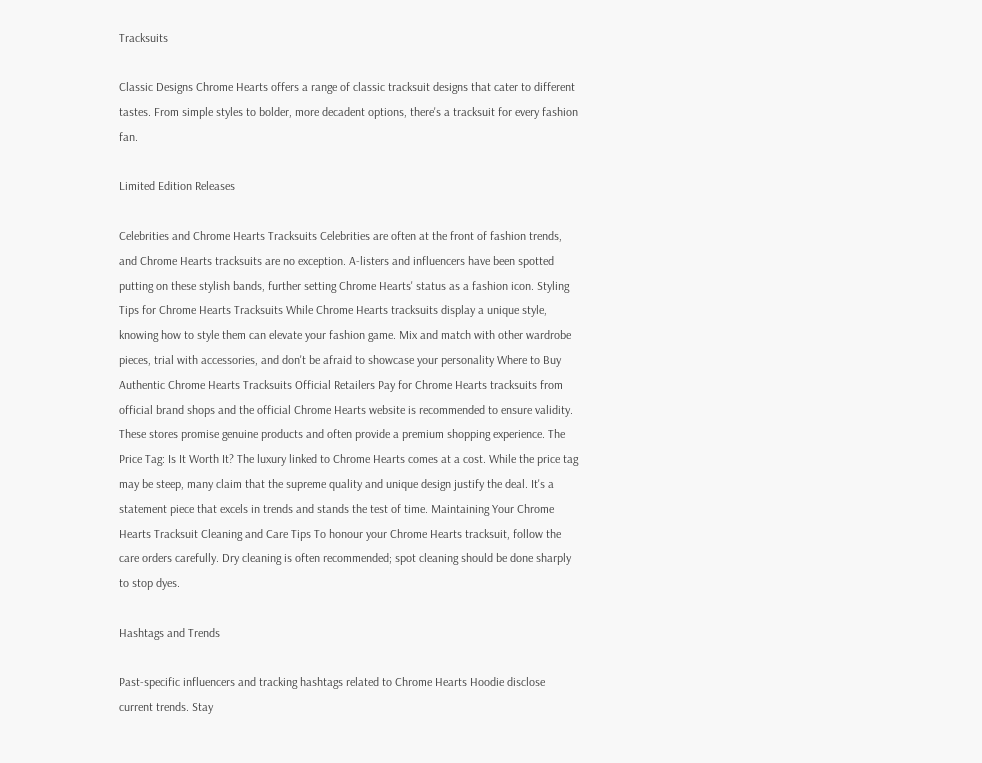Tracksuits

Classic Designs Chrome Hearts offers a range of classic tracksuit designs that cater to different tastes. From simple styles to bolder, more decadent options, there's a tracksuit for every fashion fan.

Limited Edition Releases

Celebrities and Chrome Hearts Tracksuits Celebrities are often at the front of fashion trends, and Chrome Hearts tracksuits are no exception. A-listers and influencers have been spotted putting on these stylish bands, further setting Chrome Hearts' status as a fashion icon. Styling Tips for Chrome Hearts Tracksuits While Chrome Hearts tracksuits display a unique style, knowing how to style them can elevate your fashion game. Mix and match with other wardrobe pieces, trial with accessories, and don't be afraid to showcase your personality Where to Buy Authentic Chrome Hearts Tracksuits Official Retailers Pay for Chrome Hearts tracksuits from official brand shops and the official Chrome Hearts website is recommended to ensure validity. These stores promise genuine products and often provide a premium shopping experience. The Price Tag: Is It Worth It? The luxury linked to Chrome Hearts comes at a cost. While the price tag may be steep, many claim that the supreme quality and unique design justify the deal. It's a statement piece that excels in trends and stands the test of time. Maintaining Your Chrome Hearts Tracksuit Cleaning and Care Tips To honour your Chrome Hearts tracksuit, follow the care orders carefully. Dry cleaning is often recommended; spot cleaning should be done sharply to stop dyes.

Hashtags and Trends

Past-specific influencers and tracking hashtags related to Chrome Hearts Hoodie disclose current trends. Stay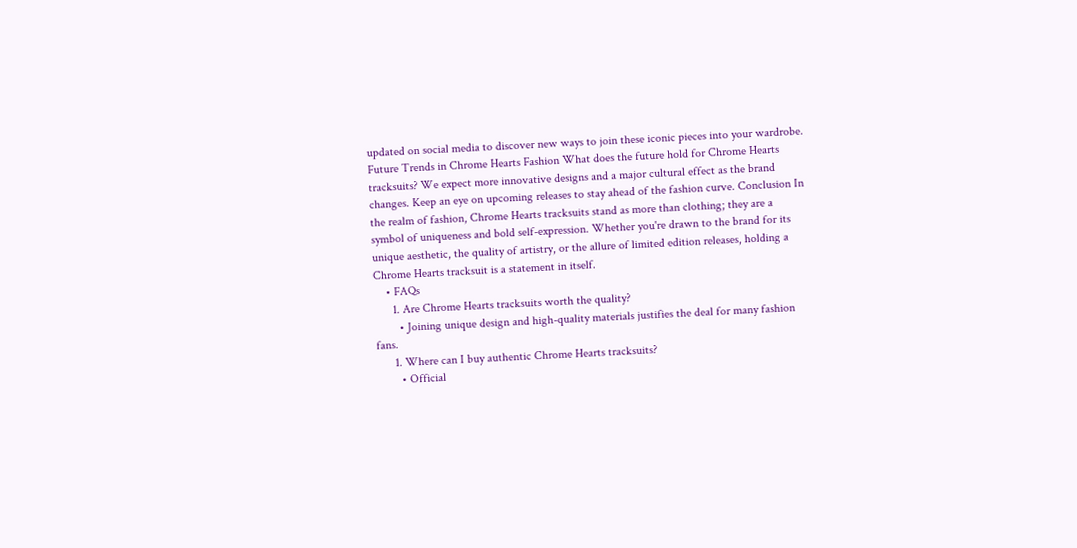updated on social media to discover new ways to join these iconic pieces into your wardrobe.   Future Trends in Chrome Hearts Fashion What does the future hold for Chrome Hearts tracksuits? We expect more innovative designs and a major cultural effect as the brand changes. Keep an eye on upcoming releases to stay ahead of the fashion curve. Conclusion In the realm of fashion, Chrome Hearts tracksuits stand as more than clothing; they are a symbol of uniqueness and bold self-expression. Whether you're drawn to the brand for its unique aesthetic, the quality of artistry, or the allure of limited edition releases, holding a Chrome Hearts tracksuit is a statement in itself.
    • FAQs
      1. Are Chrome Hearts tracksuits worth the quality?
        • Joining unique design and high-quality materials justifies the deal for many fashion fans.
      1. Where can I buy authentic Chrome Hearts tracksuits?
        • Official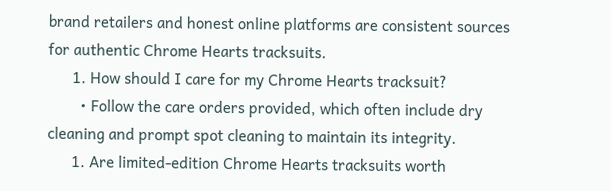brand retailers and honest online platforms are consistent sources for authentic Chrome Hearts tracksuits.
      1. How should I care for my Chrome Hearts tracksuit?
        • Follow the care orders provided, which often include dry cleaning and prompt spot cleaning to maintain its integrity.
      1. Are limited-edition Chrome Hearts tracksuits worth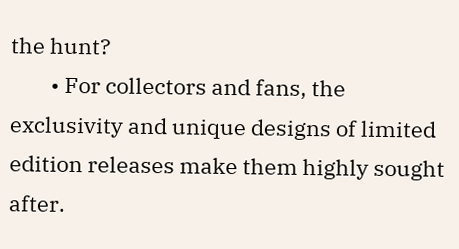the hunt?
        • For collectors and fans, the exclusivity and unique designs of limited edition releases make them highly sought after.